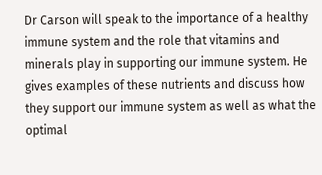Dr Carson will speak to the importance of a healthy immune system and the role that vitamins and minerals play in supporting our immune system. He gives examples of these nutrients and discuss how they support our immune system as well as what the optimal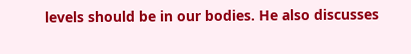levels should be in our bodies. He also discusses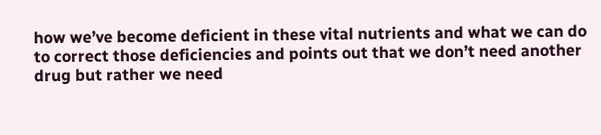how we’ve become deficient in these vital nutrients and what we can do to correct those deficiencies and points out that we don’t need another drug but rather we need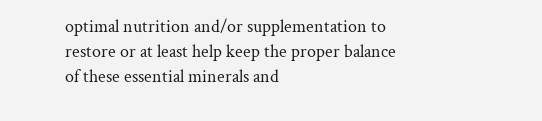optimal nutrition and/or supplementation to restore or at least help keep the proper balance of these essential minerals and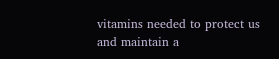vitamins needed to protect us and maintain a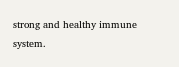strong and healthy immune system.